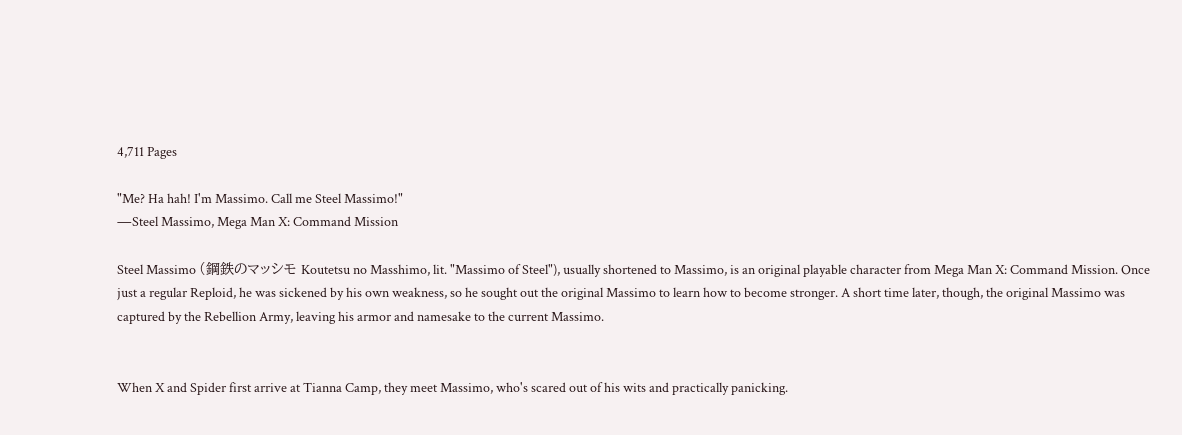4,711 Pages

"Me? Ha hah! I'm Massimo. Call me Steel Massimo!"
―Steel Massimo, Mega Man X: Command Mission

Steel Massimo (鋼鉄のマッシモ Koutetsu no Masshimo, lit. "Massimo of Steel"), usually shortened to Massimo, is an original playable character from Mega Man X: Command Mission. Once just a regular Reploid, he was sickened by his own weakness, so he sought out the original Massimo to learn how to become stronger. A short time later, though, the original Massimo was captured by the Rebellion Army, leaving his armor and namesake to the current Massimo.


When X and Spider first arrive at Tianna Camp, they meet Massimo, who's scared out of his wits and practically panicking.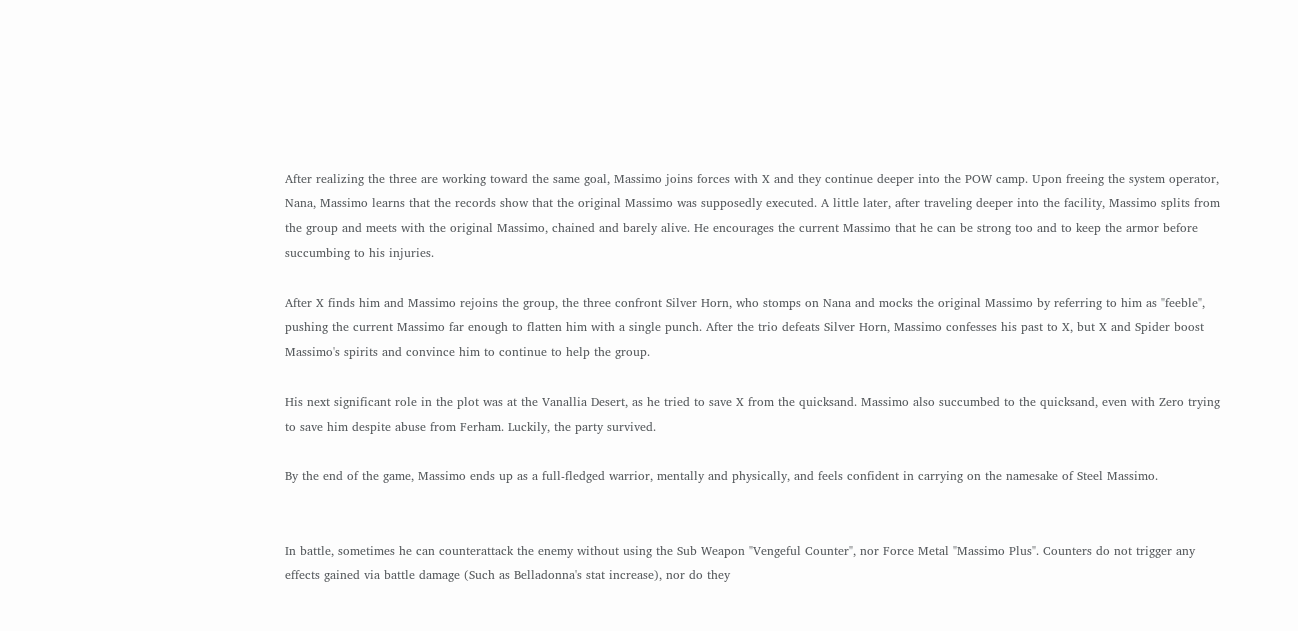After realizing the three are working toward the same goal, Massimo joins forces with X and they continue deeper into the POW camp. Upon freeing the system operator, Nana, Massimo learns that the records show that the original Massimo was supposedly executed. A little later, after traveling deeper into the facility, Massimo splits from the group and meets with the original Massimo, chained and barely alive. He encourages the current Massimo that he can be strong too and to keep the armor before succumbing to his injuries.

After X finds him and Massimo rejoins the group, the three confront Silver Horn, who stomps on Nana and mocks the original Massimo by referring to him as "feeble", pushing the current Massimo far enough to flatten him with a single punch. After the trio defeats Silver Horn, Massimo confesses his past to X, but X and Spider boost Massimo's spirits and convince him to continue to help the group.

His next significant role in the plot was at the Vanallia Desert, as he tried to save X from the quicksand. Massimo also succumbed to the quicksand, even with Zero trying to save him despite abuse from Ferham. Luckily, the party survived.

By the end of the game, Massimo ends up as a full-fledged warrior, mentally and physically, and feels confident in carrying on the namesake of Steel Massimo.


In battle, sometimes he can counterattack the enemy without using the Sub Weapon "Vengeful Counter", nor Force Metal "Massimo Plus". Counters do not trigger any effects gained via battle damage (Such as Belladonna's stat increase), nor do they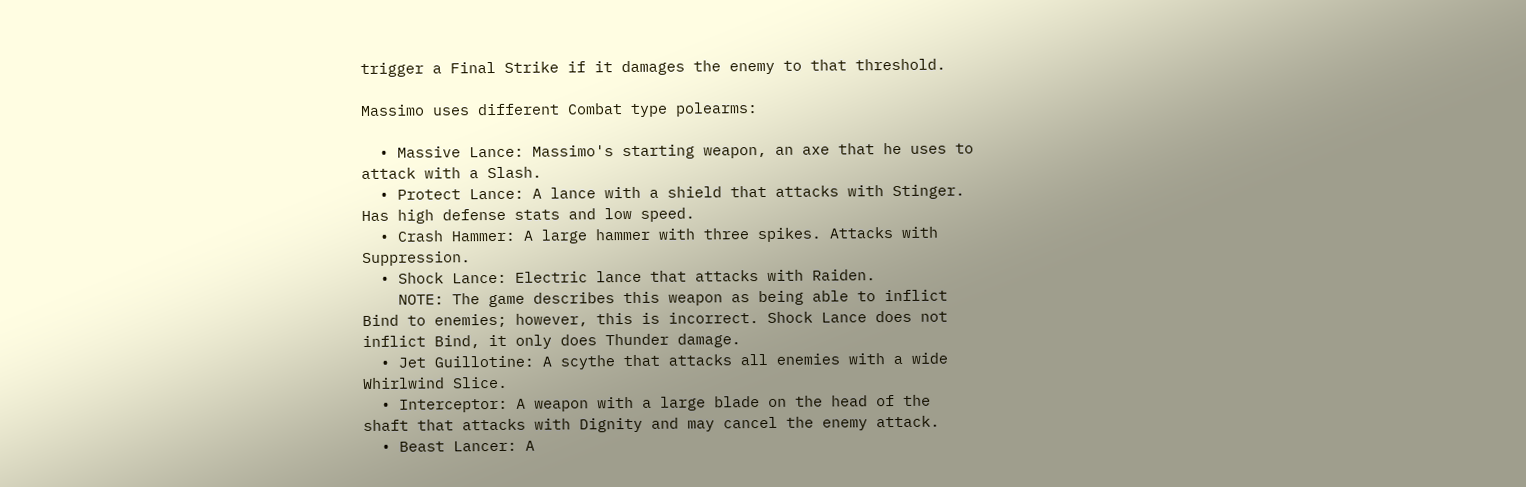trigger a Final Strike if it damages the enemy to that threshold.

Massimo uses different Combat type polearms:

  • Massive Lance: Massimo's starting weapon, an axe that he uses to attack with a Slash.
  • Protect Lance: A lance with a shield that attacks with Stinger. Has high defense stats and low speed.
  • Crash Hammer: A large hammer with three spikes. Attacks with Suppression.
  • Shock Lance: Electric lance that attacks with Raiden.
    NOTE: The game describes this weapon as being able to inflict Bind to enemies; however, this is incorrect. Shock Lance does not inflict Bind, it only does Thunder damage.
  • Jet Guillotine: A scythe that attacks all enemies with a wide Whirlwind Slice.
  • Interceptor: A weapon with a large blade on the head of the shaft that attacks with Dignity and may cancel the enemy attack.
  • Beast Lancer: A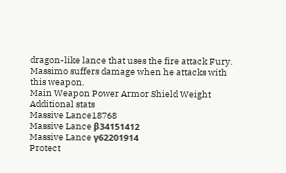dragon-like lance that uses the fire attack Fury. Massimo suffers damage when he attacks with this weapon.
Main Weapon Power Armor Shield Weight Additional stats
Massive Lance18768
Massive Lance β34151412
Massive Lance γ62201914
Protect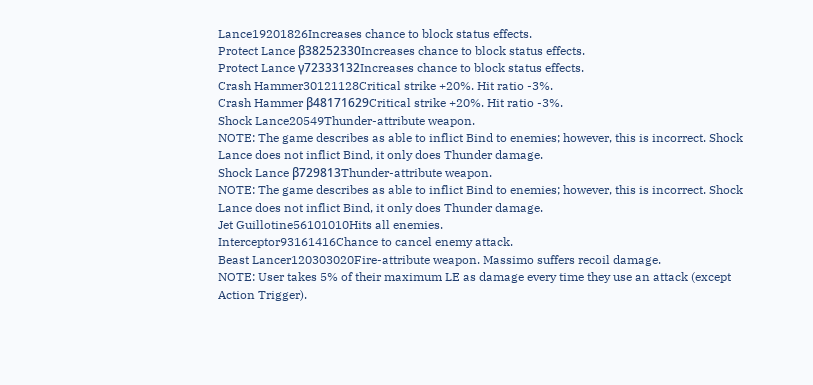Lance19201826Increases chance to block status effects.
Protect Lance β38252330Increases chance to block status effects.
Protect Lance γ72333132Increases chance to block status effects.
Crash Hammer30121128Critical strike +20%. Hit ratio -3%.
Crash Hammer β48171629Critical strike +20%. Hit ratio -3%.
Shock Lance20549Thunder-attribute weapon.
NOTE: The game describes as able to inflict Bind to enemies; however, this is incorrect. Shock Lance does not inflict Bind, it only does Thunder damage.
Shock Lance β729813Thunder-attribute weapon.
NOTE: The game describes as able to inflict Bind to enemies; however, this is incorrect. Shock Lance does not inflict Bind, it only does Thunder damage.
Jet Guillotine56101010Hits all enemies.
Interceptor93161416Chance to cancel enemy attack.
Beast Lancer120303020Fire-attribute weapon. Massimo suffers recoil damage.
NOTE: User takes 5% of their maximum LE as damage every time they use an attack (except Action Trigger).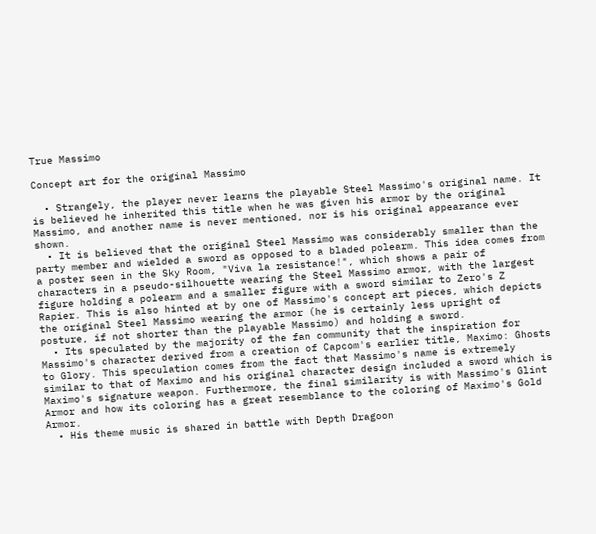True Massimo

Concept art for the original Massimo

  • Strangely, the player never learns the playable Steel Massimo's original name. It is believed he inherited this title when he was given his armor by the original Massimo, and another name is never mentioned, nor is his original appearance ever shown.
  • It is believed that the original Steel Massimo was considerably smaller than the party member and wielded a sword as opposed to a bladed polearm. This idea comes from a poster seen in the Sky Room, "Viva la resistance!", which shows a pair of characters in a pseudo-silhouette wearing the Steel Massimo armor, with the largest figure holding a polearm and a smaller figure with a sword similar to Zero's Z Rapier. This is also hinted at by one of Massimo's concept art pieces, which depicts the original Steel Massimo wearing the armor (he is certainly less upright of posture, if not shorter than the playable Massimo) and holding a sword.
  • Its speculated by the majority of the fan community that the inspiration for Massimo's character derived from a creation of Capcom's earlier title, Maximo: Ghosts to Glory. This speculation comes from the fact that Massimo's name is extremely similar to that of Maximo and his original character design included a sword which is Maximo's signature weapon. Furthermore, the final similarity is with Massimo's Glint Armor and how its coloring has a great resemblance to the coloring of Maximo's Gold Armor.
  • His theme music is shared in battle with Depth Dragoon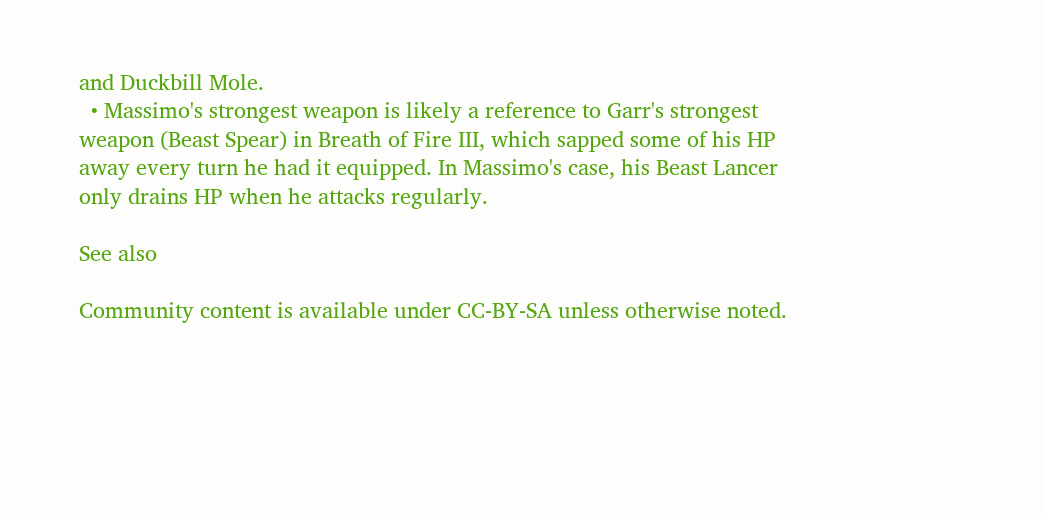and Duckbill Mole.
  • Massimo's strongest weapon is likely a reference to Garr's strongest weapon (Beast Spear) in Breath of Fire III, which sapped some of his HP away every turn he had it equipped. In Massimo's case, his Beast Lancer only drains HP when he attacks regularly.

See also

Community content is available under CC-BY-SA unless otherwise noted.